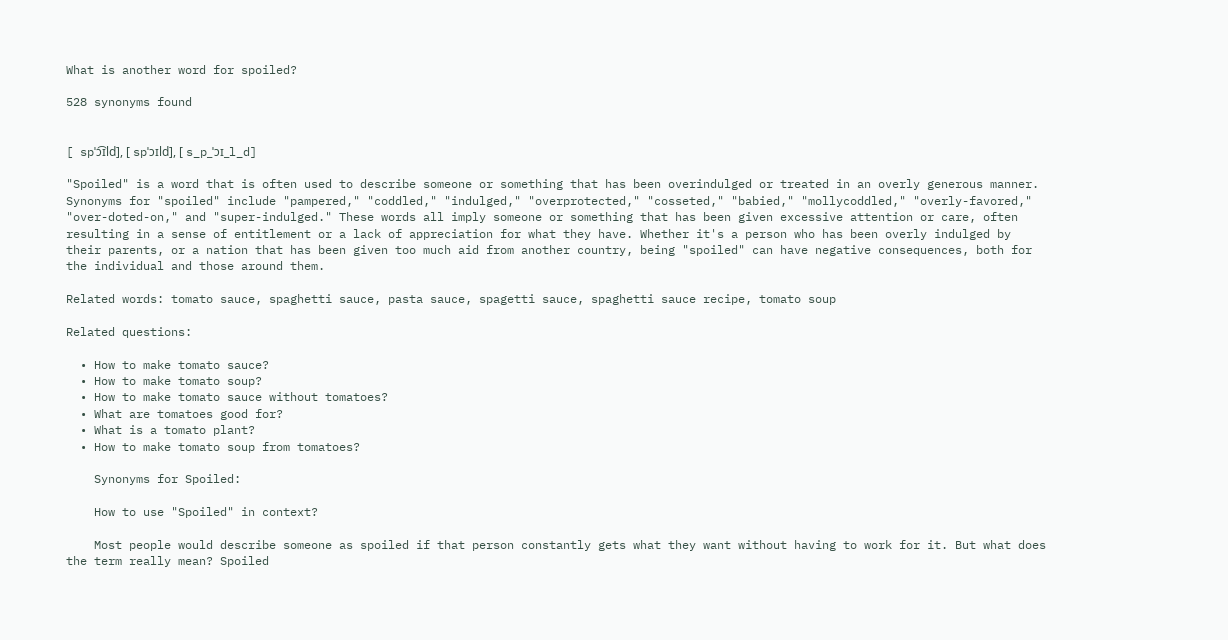What is another word for spoiled?

528 synonyms found


[ spˈɔ͡ɪld], [ spˈɔɪld], [ s_p_ˈɔɪ_l_d]

"Spoiled" is a word that is often used to describe someone or something that has been overindulged or treated in an overly generous manner. Synonyms for "spoiled" include "pampered," "coddled," "indulged," "overprotected," "cosseted," "babied," "mollycoddled," "overly-favored," "over-doted-on," and "super-indulged." These words all imply someone or something that has been given excessive attention or care, often resulting in a sense of entitlement or a lack of appreciation for what they have. Whether it's a person who has been overly indulged by their parents, or a nation that has been given too much aid from another country, being "spoiled" can have negative consequences, both for the individual and those around them.

Related words: tomato sauce, spaghetti sauce, pasta sauce, spagetti sauce, spaghetti sauce recipe, tomato soup

Related questions:

  • How to make tomato sauce?
  • How to make tomato soup?
  • How to make tomato sauce without tomatoes?
  • What are tomatoes good for?
  • What is a tomato plant?
  • How to make tomato soup from tomatoes?

    Synonyms for Spoiled:

    How to use "Spoiled" in context?

    Most people would describe someone as spoiled if that person constantly gets what they want without having to work for it. But what does the term really mean? Spoiled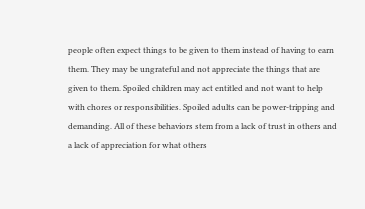people often expect things to be given to them instead of having to earn them. They may be ungrateful and not appreciate the things that are given to them. Spoiled children may act entitled and not want to help with chores or responsibilities. Spoiled adults can be power-tripping and demanding. All of these behaviors stem from a lack of trust in others and a lack of appreciation for what others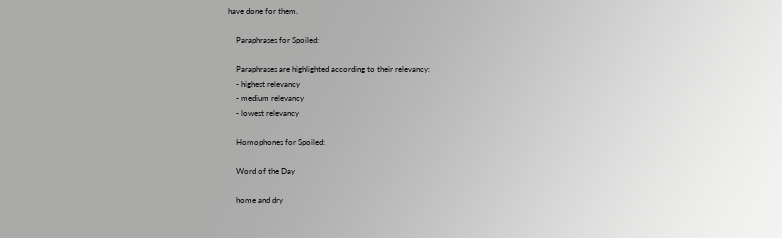have done for them.

    Paraphrases for Spoiled:

    Paraphrases are highlighted according to their relevancy:
    - highest relevancy
    - medium relevancy
    - lowest relevancy

    Homophones for Spoiled:

    Word of the Day

    home and dry